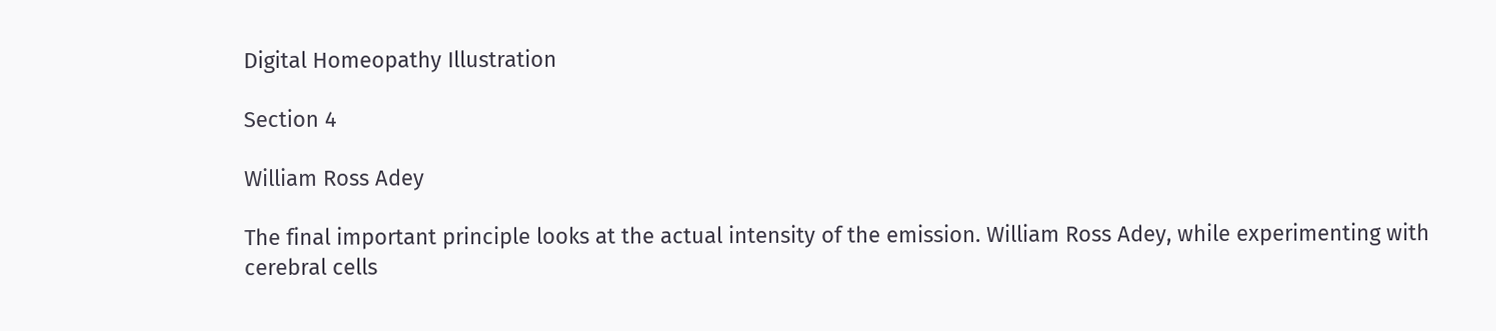Digital Homeopathy Illustration

Section 4

William Ross Adey

The final important principle looks at the actual intensity of the emission. William Ross Adey, while experimenting with cerebral cells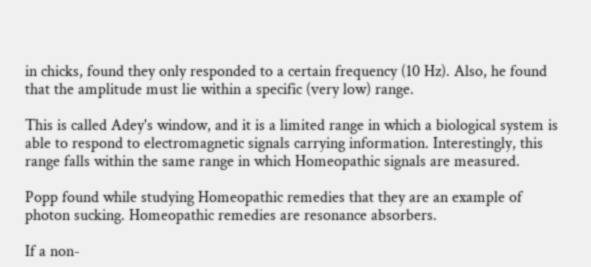in chicks, found they only responded to a certain frequency (10 Hz). Also, he found that the amplitude must lie within a specific (very low) range.

This is called Adey's window, and it is a limited range in which a biological system is able to respond to electromagnetic signals carrying information. Interestingly, this range falls within the same range in which Homeopathic signals are measured.

Popp found while studying Homeopathic remedies that they are an example of photon sucking. Homeopathic remedies are resonance absorbers.

If a non-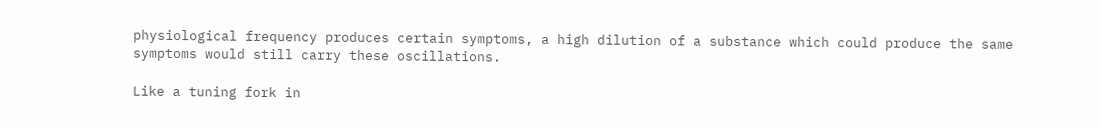physiological frequency produces certain symptoms, a high dilution of a substance which could produce the same symptoms would still carry these oscillations.

Like a tuning fork in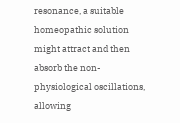resonance, a suitable homeopathic solution might attract and then absorb the non-physiological oscillations, allowing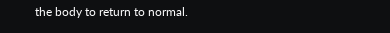the body to return to normal.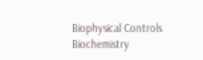Biophysical Controls Biochemistry